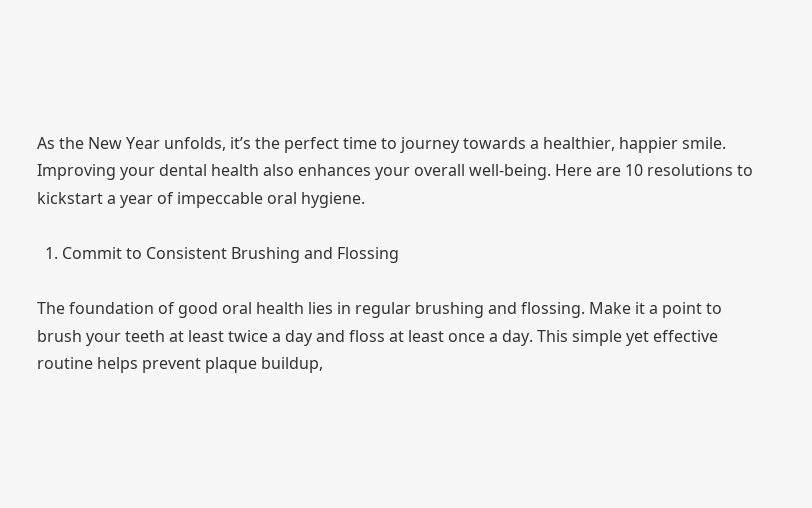As the New Year unfolds, it’s the perfect time to journey towards a healthier, happier smile. Improving your dental health also enhances your overall well-being. Here are 10 resolutions to kickstart a year of impeccable oral hygiene.

  1. Commit to Consistent Brushing and Flossing

The foundation of good oral health lies in regular brushing and flossing. Make it a point to brush your teeth at least twice a day and floss at least once a day. This simple yet effective routine helps prevent plaque buildup,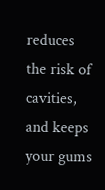reduces the risk of cavities, and keeps your gums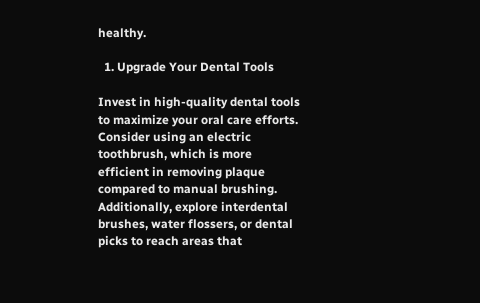healthy.

  1. Upgrade Your Dental Tools

Invest in high-quality dental tools to maximize your oral care efforts. Consider using an electric toothbrush, which is more efficient in removing plaque compared to manual brushing. Additionally, explore interdental brushes, water flossers, or dental picks to reach areas that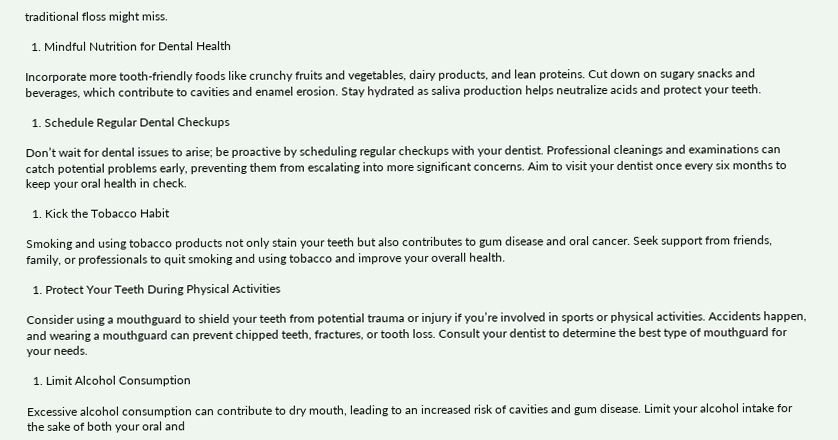traditional floss might miss.

  1. Mindful Nutrition for Dental Health

Incorporate more tooth-friendly foods like crunchy fruits and vegetables, dairy products, and lean proteins. Cut down on sugary snacks and beverages, which contribute to cavities and enamel erosion. Stay hydrated as saliva production helps neutralize acids and protect your teeth.

  1. Schedule Regular Dental Checkups

Don’t wait for dental issues to arise; be proactive by scheduling regular checkups with your dentist. Professional cleanings and examinations can catch potential problems early, preventing them from escalating into more significant concerns. Aim to visit your dentist once every six months to keep your oral health in check.

  1. Kick the Tobacco Habit

Smoking and using tobacco products not only stain your teeth but also contributes to gum disease and oral cancer. Seek support from friends, family, or professionals to quit smoking and using tobacco and improve your overall health.

  1. Protect Your Teeth During Physical Activities

Consider using a mouthguard to shield your teeth from potential trauma or injury if you’re involved in sports or physical activities. Accidents happen, and wearing a mouthguard can prevent chipped teeth, fractures, or tooth loss. Consult your dentist to determine the best type of mouthguard for your needs.

  1. Limit Alcohol Consumption

Excessive alcohol consumption can contribute to dry mouth, leading to an increased risk of cavities and gum disease. Limit your alcohol intake for the sake of both your oral and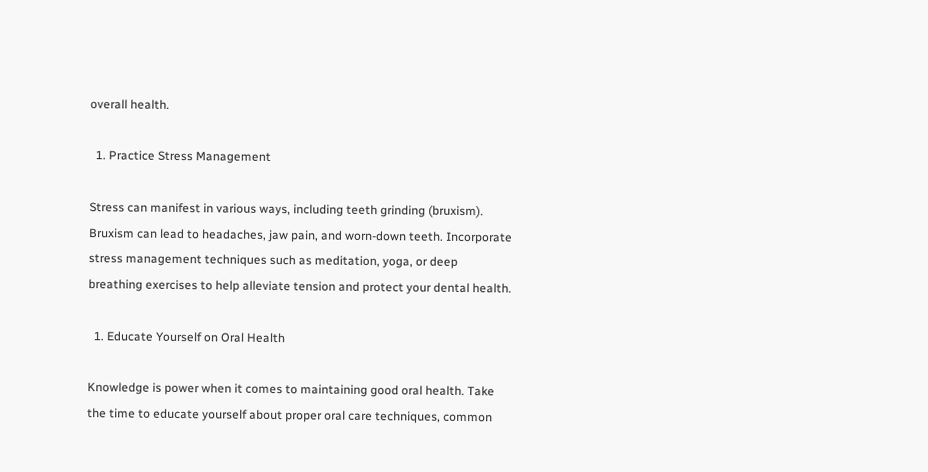overall health.

  1. Practice Stress Management

Stress can manifest in various ways, including teeth grinding (bruxism). Bruxism can lead to headaches, jaw pain, and worn-down teeth. Incorporate stress management techniques such as meditation, yoga, or deep breathing exercises to help alleviate tension and protect your dental health.

  1. Educate Yourself on Oral Health

Knowledge is power when it comes to maintaining good oral health. Take the time to educate yourself about proper oral care techniques, common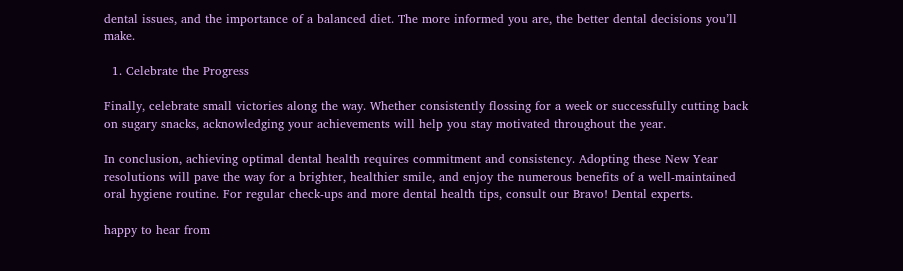dental issues, and the importance of a balanced diet. The more informed you are, the better dental decisions you’ll make.

  1. Celebrate the Progress

Finally, celebrate small victories along the way. Whether consistently flossing for a week or successfully cutting back on sugary snacks, acknowledging your achievements will help you stay motivated throughout the year.

In conclusion, achieving optimal dental health requires commitment and consistency. Adopting these New Year resolutions will pave the way for a brighter, healthier smile, and enjoy the numerous benefits of a well-maintained oral hygiene routine. For regular check-ups and more dental health tips, consult our Bravo! Dental experts.

happy to hear from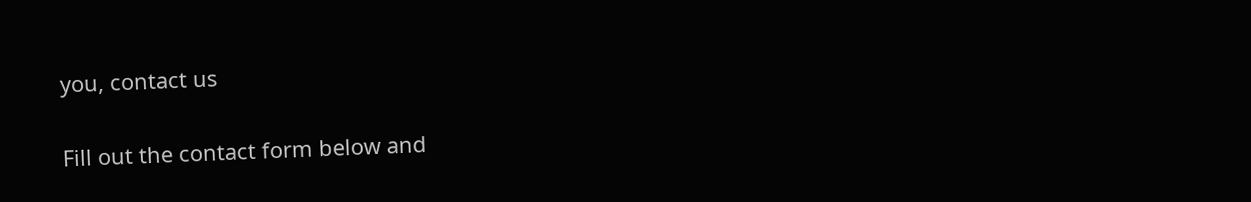you, contact us

Fill out the contact form below and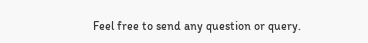Feel free to send any question or query.